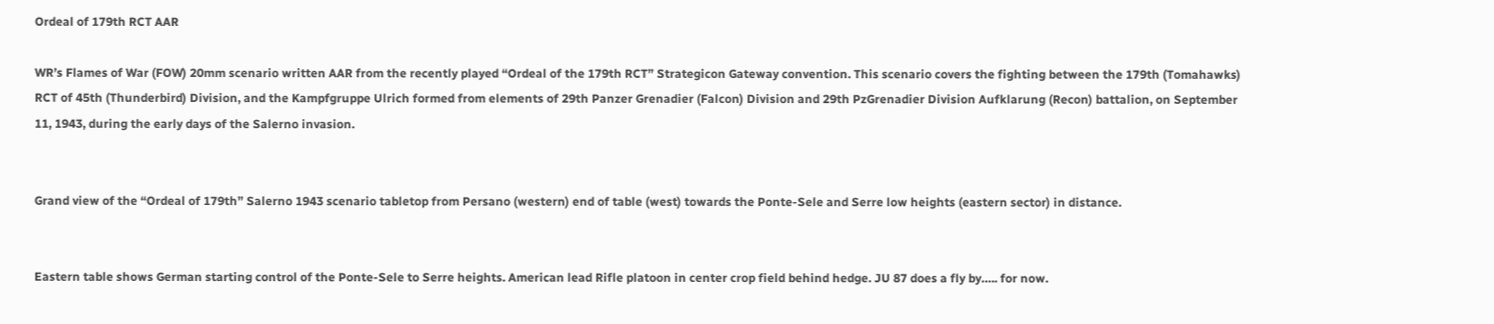Ordeal of 179th RCT AAR

WR’s Flames of War (FOW) 20mm scenario written AAR from the recently played “Ordeal of the 179th RCT” Strategicon Gateway convention. This scenario covers the fighting between the 179th (Tomahawks) RCT of 45th (Thunderbird) Division, and the Kampfgruppe Ulrich formed from elements of 29th Panzer Grenadier (Falcon) Division and 29th PzGrenadier Division Aufklarung (Recon) battalion, on September 11, 1943, during the early days of the Salerno invasion.


Grand view of the “Ordeal of 179th” Salerno 1943 scenario tabletop from Persano (western) end of table (west) towards the Ponte-Sele and Serre low heights (eastern sector) in distance.


Eastern table shows German starting control of the Ponte-Sele to Serre heights. American lead Rifle platoon in center crop field behind hedge. JU 87 does a fly by….. for now.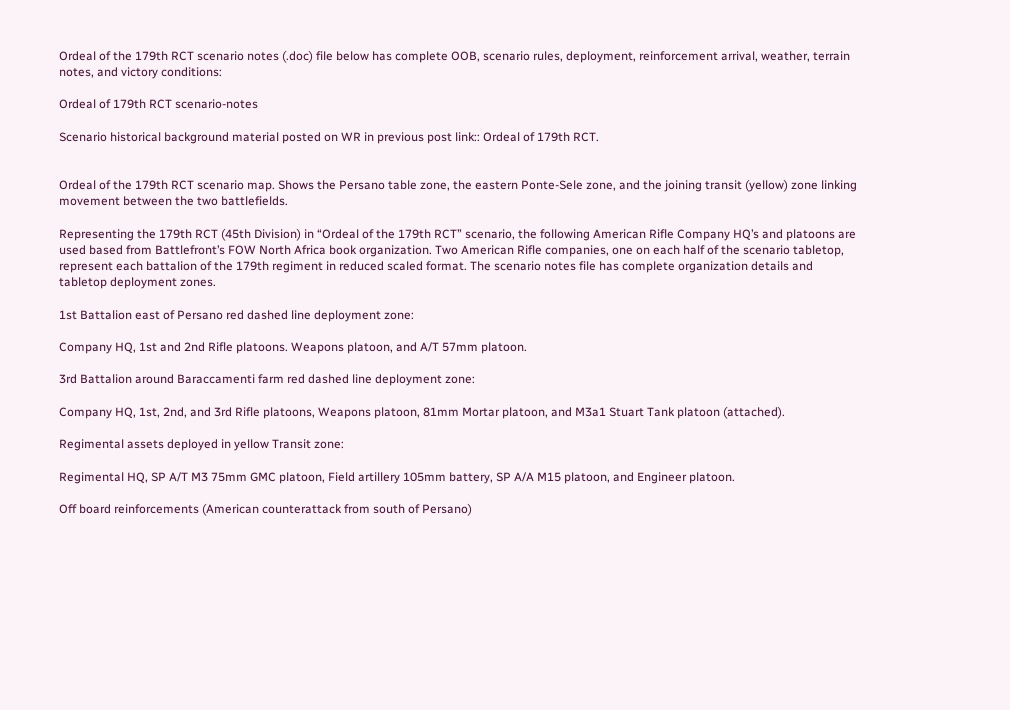Ordeal of the 179th RCT scenario notes (.doc) file below has complete OOB, scenario rules, deployment, reinforcement arrival, weather, terrain notes, and victory conditions:

Ordeal of 179th RCT scenario-notes

Scenario historical background material posted on WR in previous post link:: Ordeal of 179th RCT.


Ordeal of the 179th RCT scenario map. Shows the Persano table zone, the eastern Ponte-Sele zone, and the joining transit (yellow) zone linking movement between the two battlefields.

Representing the 179th RCT (45th Division) in “Ordeal of the 179th RCT” scenario, the following American Rifle Company HQ’s and platoons are used based from Battlefront’s FOW North Africa book organization. Two American Rifle companies, one on each half of the scenario tabletop, represent each battalion of the 179th regiment in reduced scaled format. The scenario notes file has complete organization details and tabletop deployment zones.

1st Battalion east of Persano red dashed line deployment zone:

Company HQ, 1st and 2nd Rifle platoons. Weapons platoon, and A/T 57mm platoon.

3rd Battalion around Baraccamenti farm red dashed line deployment zone:

Company HQ, 1st, 2nd, and 3rd Rifle platoons, Weapons platoon, 81mm Mortar platoon, and M3a1 Stuart Tank platoon (attached).

Regimental assets deployed in yellow Transit zone:

Regimental HQ, SP A/T M3 75mm GMC platoon, Field artillery 105mm battery, SP A/A M15 platoon, and Engineer platoon.

Off board reinforcements (American counterattack from south of Persano)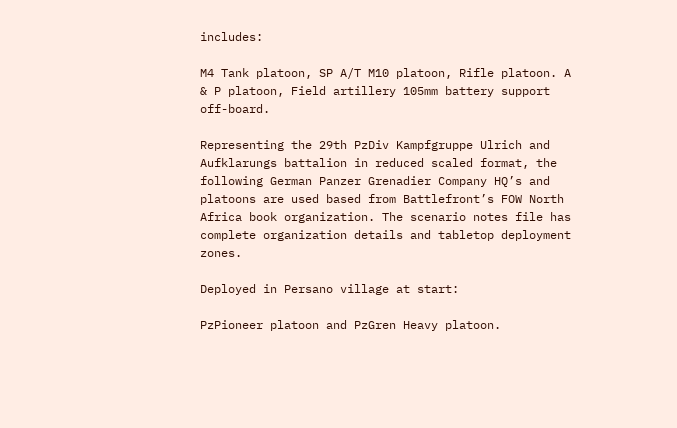includes:

M4 Tank platoon, SP A/T M10 platoon, Rifle platoon. A & P platoon, Field artillery 105mm battery support off-board.

Representing the 29th PzDiv Kampfgruppe Ulrich and Aufklarungs battalion in reduced scaled format, the following German Panzer Grenadier Company HQ’s and platoons are used based from Battlefront’s FOW North Africa book organization. The scenario notes file has complete organization details and tabletop deployment zones.

Deployed in Persano village at start:

PzPioneer platoon and PzGren Heavy platoon.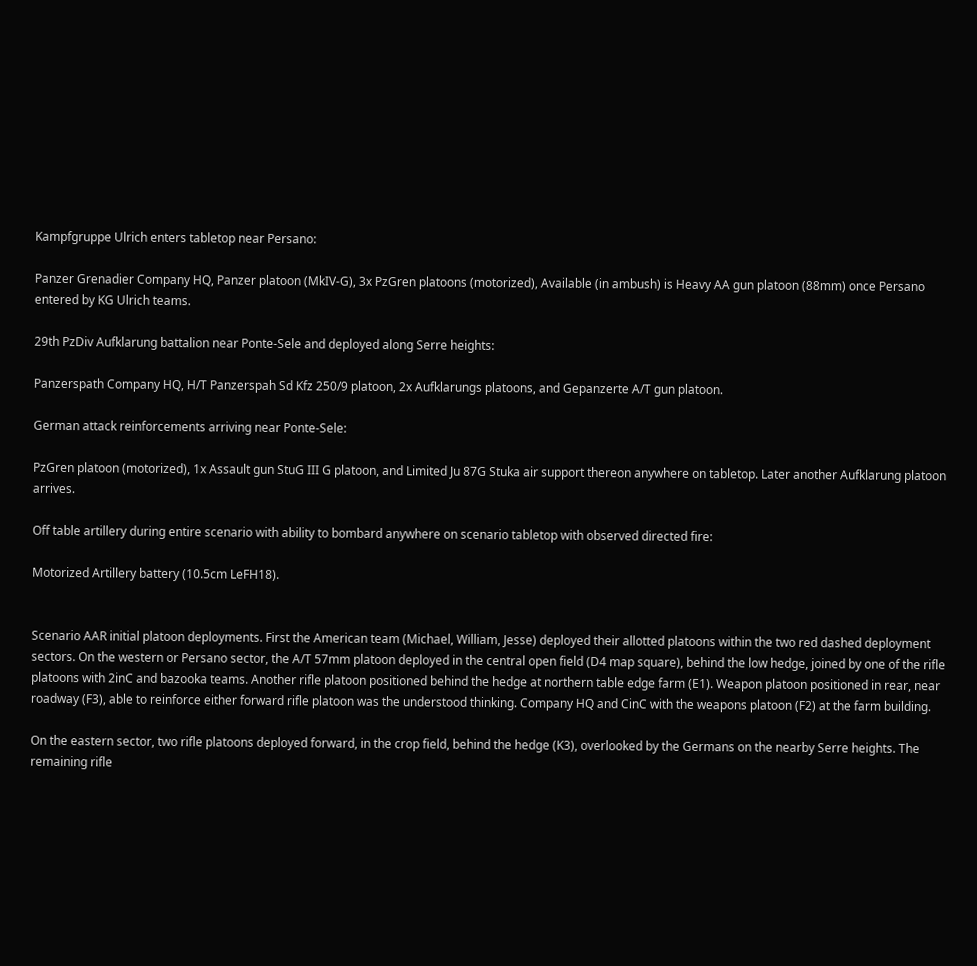Kampfgruppe Ulrich enters tabletop near Persano:

Panzer Grenadier Company HQ, Panzer platoon (MkIV-G), 3x PzGren platoons (motorized), Available (in ambush) is Heavy AA gun platoon (88mm) once Persano entered by KG Ulrich teams.

29th PzDiv Aufklarung battalion near Ponte-Sele and deployed along Serre heights:

Panzerspath Company HQ, H/T Panzerspah Sd Kfz 250/9 platoon, 2x Aufklarungs platoons, and Gepanzerte A/T gun platoon.

German attack reinforcements arriving near Ponte-Sele:

PzGren platoon (motorized), 1x Assault gun StuG III G platoon, and Limited Ju 87G Stuka air support thereon anywhere on tabletop. Later another Aufklarung platoon arrives.

Off table artillery during entire scenario with ability to bombard anywhere on scenario tabletop with observed directed fire:

Motorized Artillery battery (10.5cm LeFH18).


Scenario AAR initial platoon deployments. First the American team (Michael, William, Jesse) deployed their allotted platoons within the two red dashed deployment sectors. On the western or Persano sector, the A/T 57mm platoon deployed in the central open field (D4 map square), behind the low hedge, joined by one of the rifle platoons with 2inC and bazooka teams. Another rifle platoon positioned behind the hedge at northern table edge farm (E1). Weapon platoon positioned in rear, near roadway (F3), able to reinforce either forward rifle platoon was the understood thinking. Company HQ and CinC with the weapons platoon (F2) at the farm building.

On the eastern sector, two rifle platoons deployed forward, in the crop field, behind the hedge (K3), overlooked by the Germans on the nearby Serre heights. The remaining rifle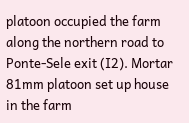platoon occupied the farm along the northern road to Ponte-Sele exit (I2). Mortar 81mm platoon set up house in the farm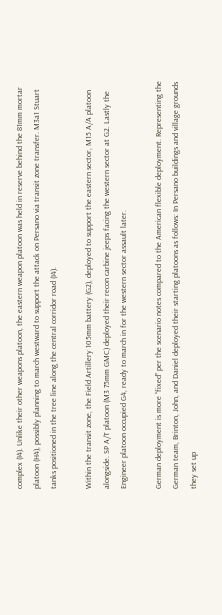complex (I4). Unlike their other weapons platoon, the eastern weapon platoon was held in reserve behind the 81mm mortar platoon (H4), possibly planning to march westward to support the attack on Persano via transit zone transfer. M3a1 Stuart tanks positioned in the tree line along the central corridor road (I4).

Within the transit zone, the Field Artillery 105mm battery (G2), deployed to support the eastern sector, M15 A/A platoon alongside. SP A/T platoon (M3 75mm GMC) deployed their recon carbine jeeps facing the western sector at G2. Lastly the Engineer platoon occupied G4, ready to march in for the western sector assault later.

German deployment is more “fixed” per the scenario notes compared to the American flexible deployment. Representing the German team, Brinton, John, and Daniel deployed their starting platoons as follows: In Persano buildings and village grounds they set up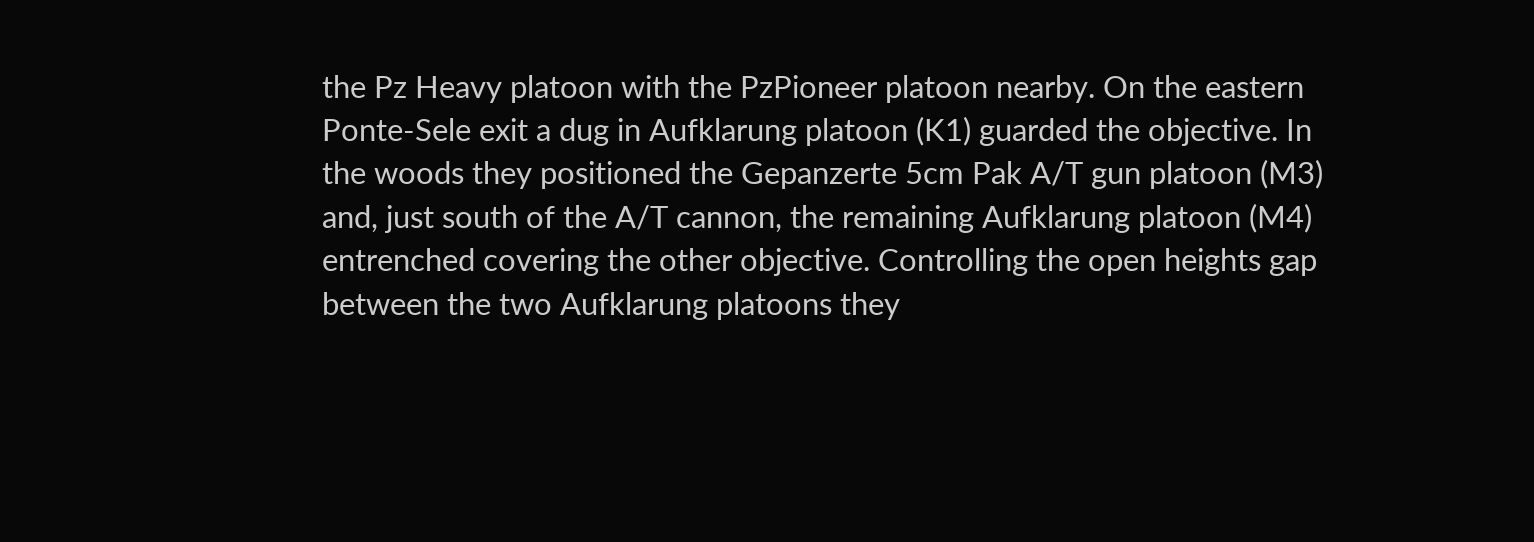the Pz Heavy platoon with the PzPioneer platoon nearby. On the eastern Ponte-Sele exit a dug in Aufklarung platoon (K1) guarded the objective. In the woods they positioned the Gepanzerte 5cm Pak A/T gun platoon (M3) and, just south of the A/T cannon, the remaining Aufklarung platoon (M4) entrenched covering the other objective. Controlling the open heights gap between the two Aufklarung platoons they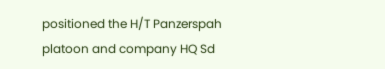positioned the H/T Panzerspah platoon and company HQ Sd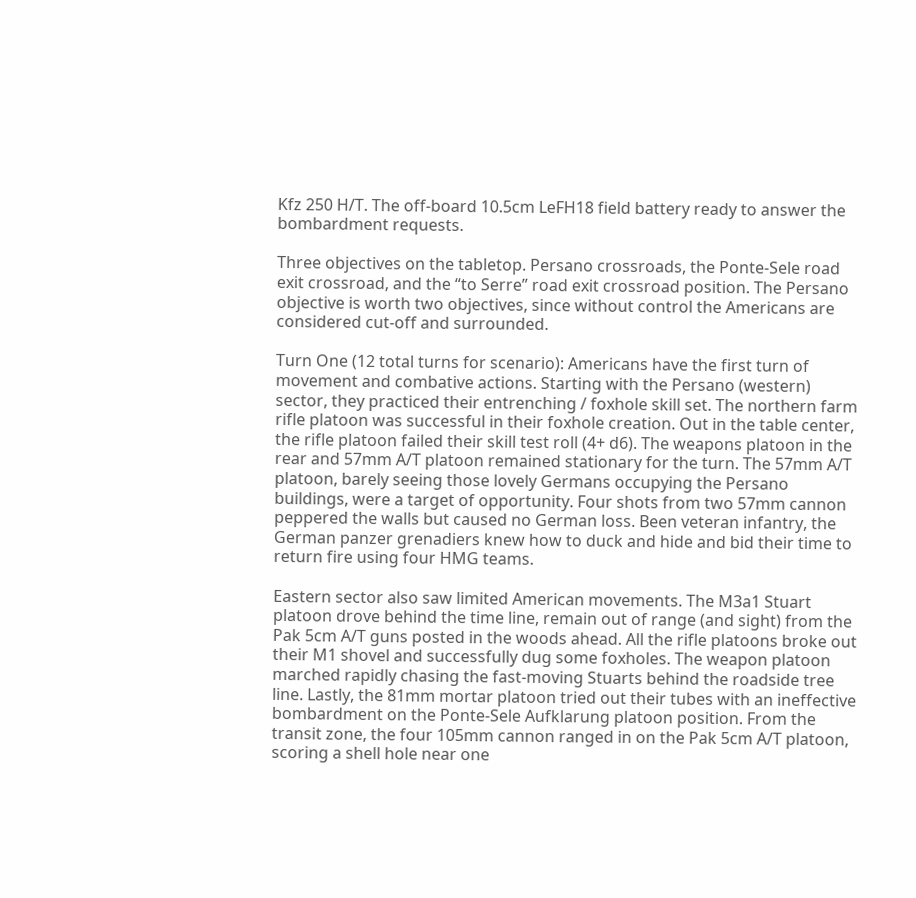Kfz 250 H/T. The off-board 10.5cm LeFH18 field battery ready to answer the bombardment requests.

Three objectives on the tabletop. Persano crossroads, the Ponte-Sele road exit crossroad, and the “to Serre” road exit crossroad position. The Persano objective is worth two objectives, since without control the Americans are considered cut-off and surrounded.

Turn One (12 total turns for scenario): Americans have the first turn of movement and combative actions. Starting with the Persano (western) sector, they practiced their entrenching / foxhole skill set. The northern farm rifle platoon was successful in their foxhole creation. Out in the table center, the rifle platoon failed their skill test roll (4+ d6). The weapons platoon in the rear and 57mm A/T platoon remained stationary for the turn. The 57mm A/T platoon, barely seeing those lovely Germans occupying the Persano buildings, were a target of opportunity. Four shots from two 57mm cannon peppered the walls but caused no German loss. Been veteran infantry, the German panzer grenadiers knew how to duck and hide and bid their time to return fire using four HMG teams.

Eastern sector also saw limited American movements. The M3a1 Stuart platoon drove behind the time line, remain out of range (and sight) from the Pak 5cm A/T guns posted in the woods ahead. All the rifle platoons broke out their M1 shovel and successfully dug some foxholes. The weapon platoon marched rapidly chasing the fast-moving Stuarts behind the roadside tree line. Lastly, the 81mm mortar platoon tried out their tubes with an ineffective bombardment on the Ponte-Sele Aufklarung platoon position. From the transit zone, the four 105mm cannon ranged in on the Pak 5cm A/T platoon, scoring a shell hole near one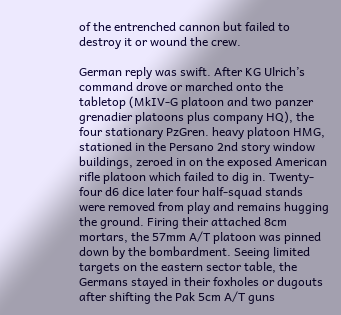of the entrenched cannon but failed to destroy it or wound the crew.

German reply was swift. After KG Ulrich’s command drove or marched onto the tabletop (MkIV-G platoon and two panzer grenadier platoons plus company HQ), the four stationary PzGren. heavy platoon HMG, stationed in the Persano 2nd story window buildings, zeroed in on the exposed American rifle platoon which failed to dig in. Twenty-four d6 dice later four half-squad stands were removed from play and remains hugging the ground. Firing their attached 8cm mortars, the 57mm A/T platoon was pinned down by the bombardment. Seeing limited targets on the eastern sector table, the Germans stayed in their foxholes or dugouts after shifting the Pak 5cm A/T guns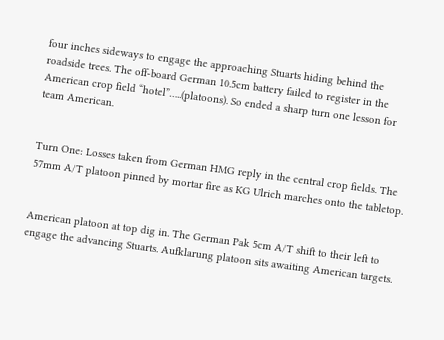four inches sideways to engage the approaching Stuarts hiding behind the roadside trees. The off-board German 10.5cm battery failed to register in the American crop field “hotel”…..(platoons). So ended a sharp turn one lesson for team American.


Turn One: Losses taken from German HMG reply in the central crop fields. The 57mm A/T platoon pinned by mortar fire as KG Ulrich marches onto the tabletop.


American platoon at top dig in. The German Pak 5cm A/T shift to their left to engage the advancing Stuarts. Aufklarung platoon sits awaiting American targets.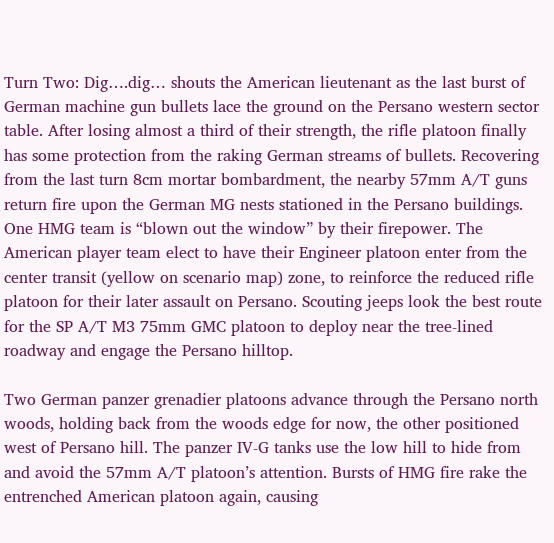Turn Two: Dig….dig… shouts the American lieutenant as the last burst of German machine gun bullets lace the ground on the Persano western sector table. After losing almost a third of their strength, the rifle platoon finally has some protection from the raking German streams of bullets. Recovering from the last turn 8cm mortar bombardment, the nearby 57mm A/T guns return fire upon the German MG nests stationed in the Persano buildings. One HMG team is “blown out the window” by their firepower. The American player team elect to have their Engineer platoon enter from the center transit (yellow on scenario map) zone, to reinforce the reduced rifle platoon for their later assault on Persano. Scouting jeeps look the best route for the SP A/T M3 75mm GMC platoon to deploy near the tree-lined roadway and engage the Persano hilltop.

Two German panzer grenadier platoons advance through the Persano north woods, holding back from the woods edge for now, the other positioned west of Persano hill. The panzer IV-G tanks use the low hill to hide from and avoid the 57mm A/T platoon’s attention. Bursts of HMG fire rake the entrenched American platoon again, causing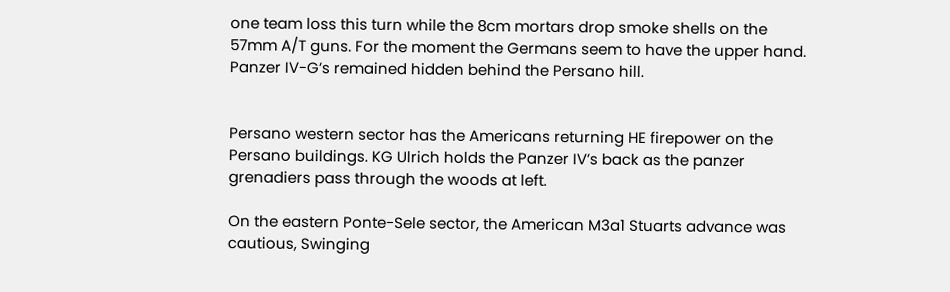one team loss this turn while the 8cm mortars drop smoke shells on the 57mm A/T guns. For the moment the Germans seem to have the upper hand. Panzer IV-G’s remained hidden behind the Persano hill.


Persano western sector has the Americans returning HE firepower on the Persano buildings. KG Ulrich holds the Panzer IV’s back as the panzer grenadiers pass through the woods at left.

On the eastern Ponte-Sele sector, the American M3a1 Stuarts advance was cautious, Swinging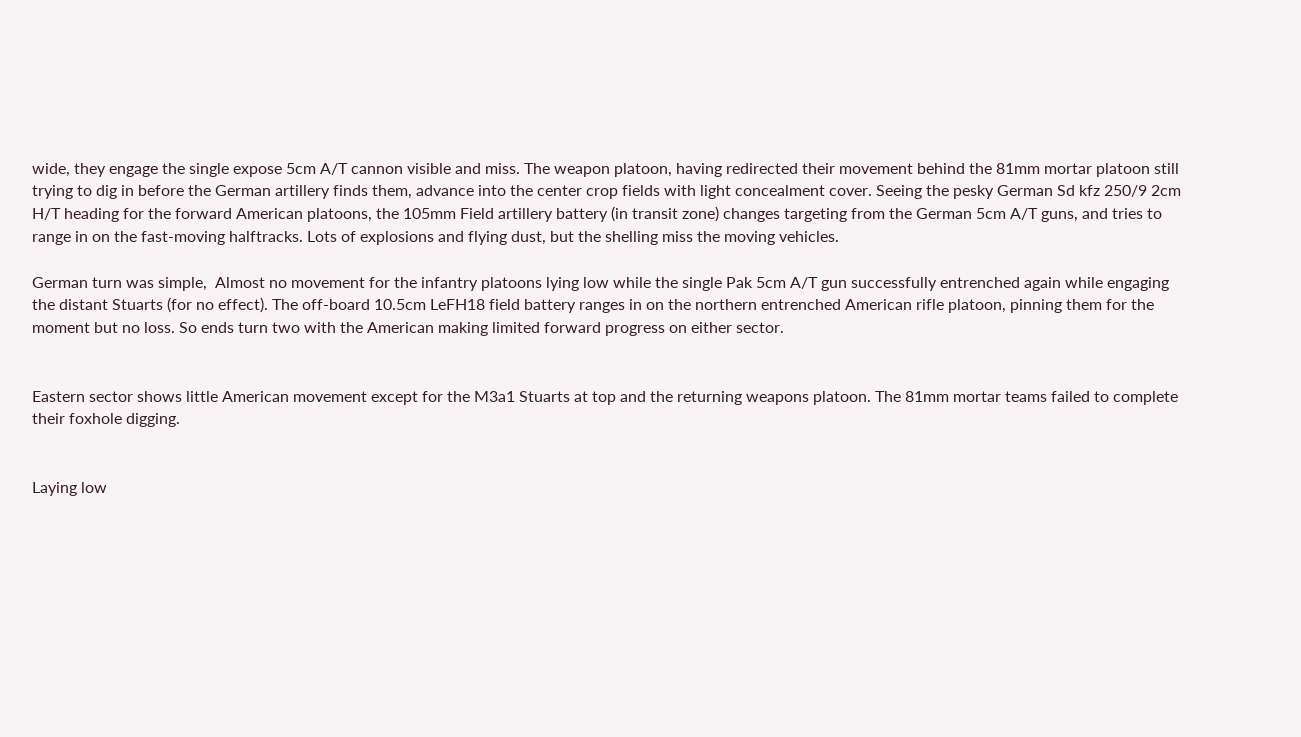wide, they engage the single expose 5cm A/T cannon visible and miss. The weapon platoon, having redirected their movement behind the 81mm mortar platoon still trying to dig in before the German artillery finds them, advance into the center crop fields with light concealment cover. Seeing the pesky German Sd kfz 250/9 2cm H/T heading for the forward American platoons, the 105mm Field artillery battery (in transit zone) changes targeting from the German 5cm A/T guns, and tries to range in on the fast-moving halftracks. Lots of explosions and flying dust, but the shelling miss the moving vehicles.

German turn was simple,  Almost no movement for the infantry platoons lying low while the single Pak 5cm A/T gun successfully entrenched again while engaging the distant Stuarts (for no effect). The off-board 10.5cm LeFH18 field battery ranges in on the northern entrenched American rifle platoon, pinning them for the moment but no loss. So ends turn two with the American making limited forward progress on either sector.


Eastern sector shows little American movement except for the M3a1 Stuarts at top and the returning weapons platoon. The 81mm mortar teams failed to complete their foxhole digging.


Laying low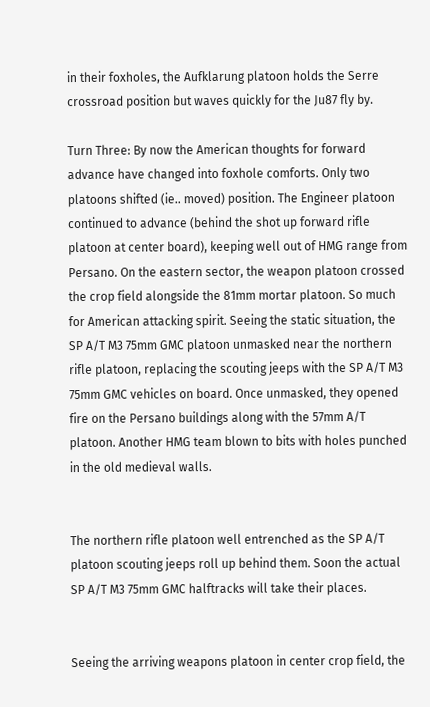in their foxholes, the Aufklarung platoon holds the Serre crossroad position but waves quickly for the Ju87 fly by.

Turn Three: By now the American thoughts for forward advance have changed into foxhole comforts. Only two platoons shifted (ie.. moved) position. The Engineer platoon continued to advance (behind the shot up forward rifle platoon at center board), keeping well out of HMG range from Persano. On the eastern sector, the weapon platoon crossed the crop field alongside the 81mm mortar platoon. So much for American attacking spirit. Seeing the static situation, the SP A/T M3 75mm GMC platoon unmasked near the northern rifle platoon, replacing the scouting jeeps with the SP A/T M3 75mm GMC vehicles on board. Once unmasked, they opened fire on the Persano buildings along with the 57mm A/T platoon. Another HMG team blown to bits with holes punched in the old medieval walls.


The northern rifle platoon well entrenched as the SP A/T platoon scouting jeeps roll up behind them. Soon the actual SP A/T M3 75mm GMC halftracks will take their places.


Seeing the arriving weapons platoon in center crop field, the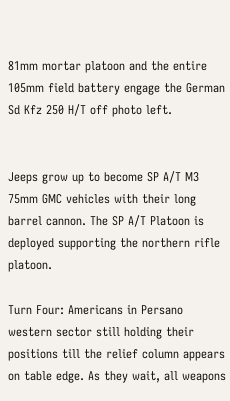81mm mortar platoon and the entire 105mm field battery engage the German Sd Kfz 250 H/T off photo left.


Jeeps grow up to become SP A/T M3 75mm GMC vehicles with their long barrel cannon. The SP A/T Platoon is deployed supporting the northern rifle platoon.

Turn Four: Americans in Persano western sector still holding their positions till the relief column appears on table edge. As they wait, all weapons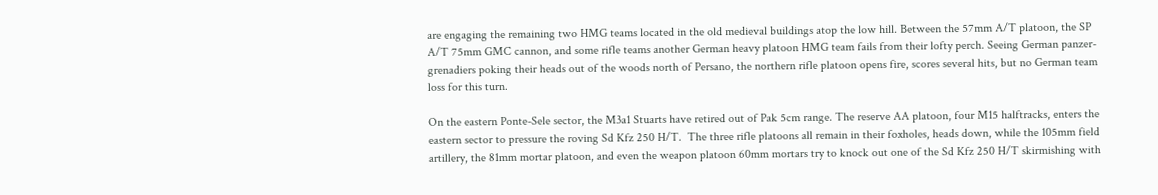are engaging the remaining two HMG teams located in the old medieval buildings atop the low hill. Between the 57mm A/T platoon, the SP A/T 75mm GMC cannon, and some rifle teams another German heavy platoon HMG team fails from their lofty perch. Seeing German panzer-grenadiers poking their heads out of the woods north of Persano, the northern rifle platoon opens fire, scores several hits, but no German team loss for this turn.

On the eastern Ponte-Sele sector, the M3a1 Stuarts have retired out of Pak 5cm range. The reserve AA platoon, four M15 halftracks, enters the eastern sector to pressure the roving Sd Kfz 250 H/T.  The three rifle platoons all remain in their foxholes, heads down, while the 105mm field artillery, the 81mm mortar platoon, and even the weapon platoon 60mm mortars try to knock out one of the Sd Kfz 250 H/T skirmishing with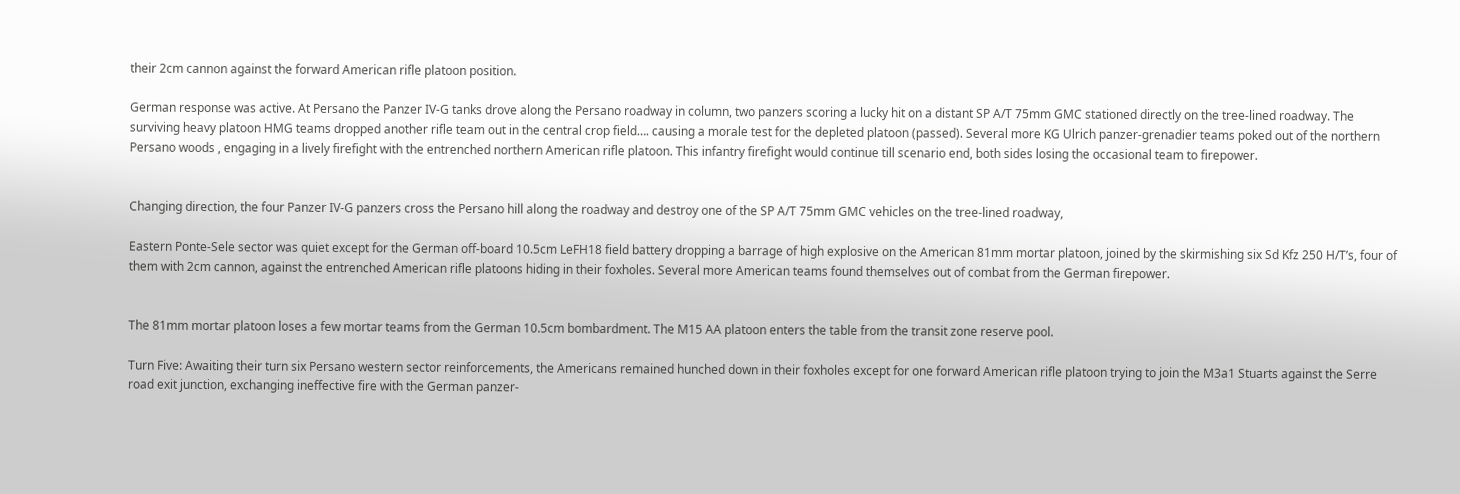their 2cm cannon against the forward American rifle platoon position.

German response was active. At Persano the Panzer IV-G tanks drove along the Persano roadway in column, two panzers scoring a lucky hit on a distant SP A/T 75mm GMC stationed directly on the tree-lined roadway. The surviving heavy platoon HMG teams dropped another rifle team out in the central crop field…. causing a morale test for the depleted platoon (passed). Several more KG Ulrich panzer-grenadier teams poked out of the northern Persano woods , engaging in a lively firefight with the entrenched northern American rifle platoon. This infantry firefight would continue till scenario end, both sides losing the occasional team to firepower.


Changing direction, the four Panzer IV-G panzers cross the Persano hill along the roadway and destroy one of the SP A/T 75mm GMC vehicles on the tree-lined roadway,

Eastern Ponte-Sele sector was quiet except for the German off-board 10.5cm LeFH18 field battery dropping a barrage of high explosive on the American 81mm mortar platoon, joined by the skirmishing six Sd Kfz 250 H/T’s, four of them with 2cm cannon, against the entrenched American rifle platoons hiding in their foxholes. Several more American teams found themselves out of combat from the German firepower.


The 81mm mortar platoon loses a few mortar teams from the German 10.5cm bombardment. The M15 AA platoon enters the table from the transit zone reserve pool.

Turn Five: Awaiting their turn six Persano western sector reinforcements, the Americans remained hunched down in their foxholes except for one forward American rifle platoon trying to join the M3a1 Stuarts against the Serre road exit junction, exchanging ineffective fire with the German panzer-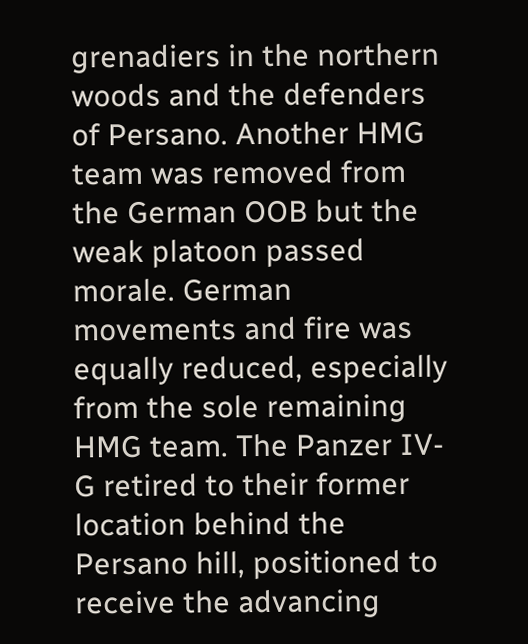grenadiers in the northern woods and the defenders of Persano. Another HMG team was removed from the German OOB but the weak platoon passed morale. German movements and fire was equally reduced, especially from the sole remaining HMG team. The Panzer IV-G retired to their former location behind the Persano hill, positioned to receive the advancing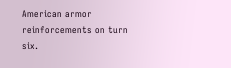American armor reinforcements on turn six.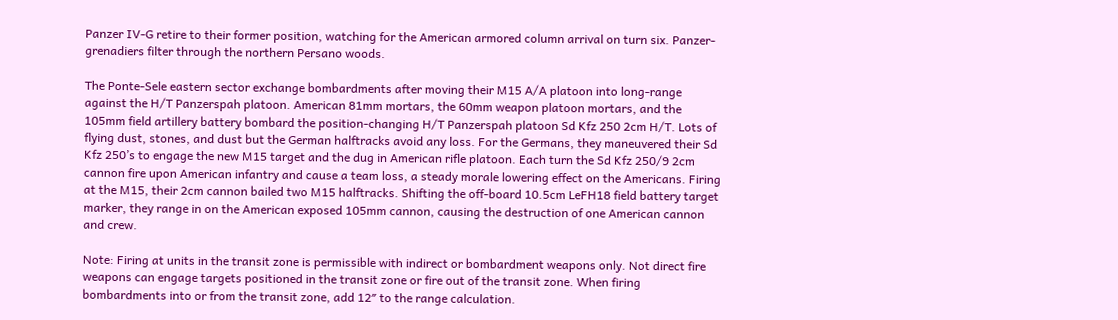Panzer IV-G retire to their former position, watching for the American armored column arrival on turn six. Panzer-grenadiers filter through the northern Persano woods.

The Ponte-Sele eastern sector exchange bombardments after moving their M15 A/A platoon into long-range against the H/T Panzerspah platoon. American 81mm mortars, the 60mm weapon platoon mortars, and the 105mm field artillery battery bombard the position-changing H/T Panzerspah platoon Sd Kfz 250 2cm H/T. Lots of flying dust, stones, and dust but the German halftracks avoid any loss. For the Germans, they maneuvered their Sd Kfz 250’s to engage the new M15 target and the dug in American rifle platoon. Each turn the Sd Kfz 250/9 2cm cannon fire upon American infantry and cause a team loss, a steady morale lowering effect on the Americans. Firing at the M15, their 2cm cannon bailed two M15 halftracks. Shifting the off-board 10.5cm LeFH18 field battery target marker, they range in on the American exposed 105mm cannon, causing the destruction of one American cannon and crew.

Note: Firing at units in the transit zone is permissible with indirect or bombardment weapons only. Not direct fire weapons can engage targets positioned in the transit zone or fire out of the transit zone. When firing bombardments into or from the transit zone, add 12″ to the range calculation.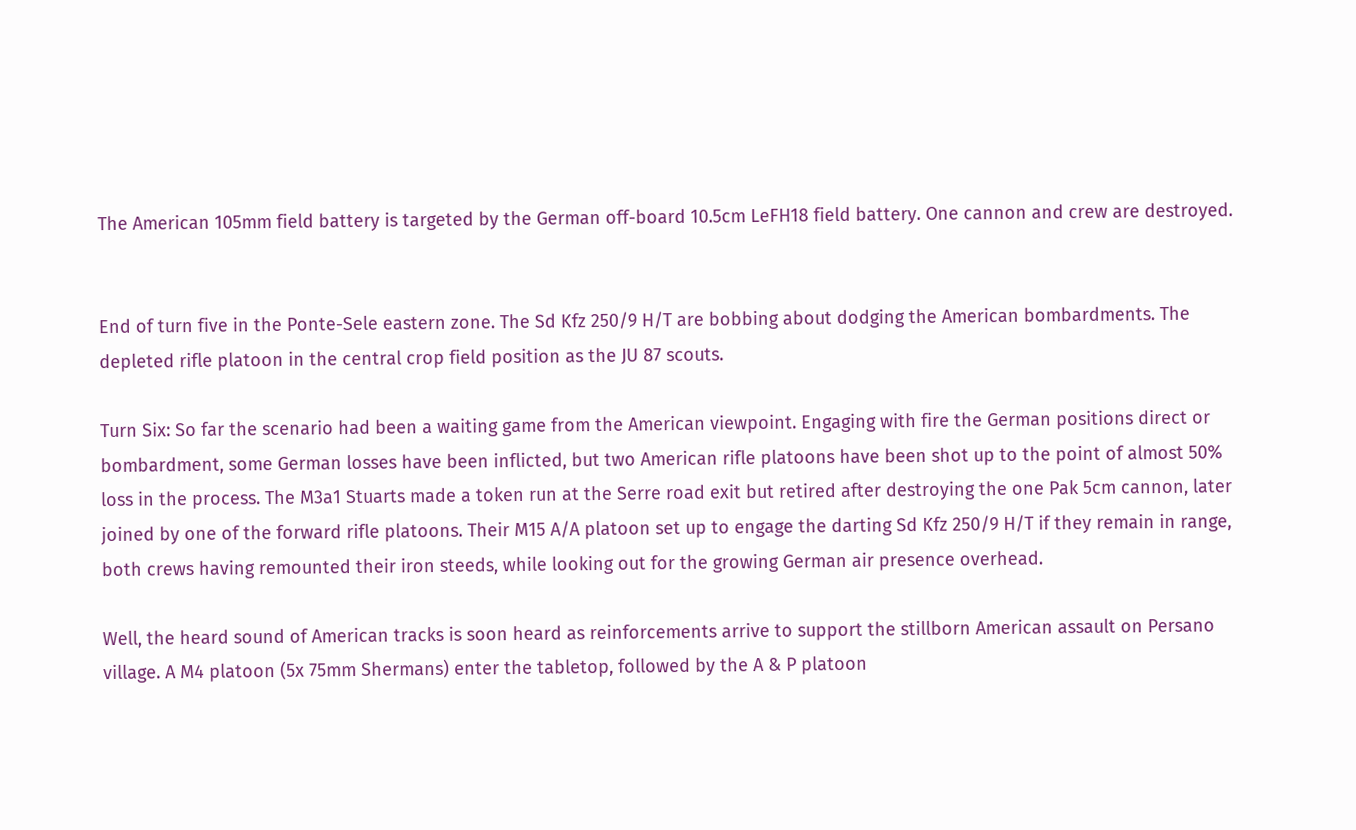The American 105mm field battery is targeted by the German off-board 10.5cm LeFH18 field battery. One cannon and crew are destroyed.


End of turn five in the Ponte-Sele eastern zone. The Sd Kfz 250/9 H/T are bobbing about dodging the American bombardments. The depleted rifle platoon in the central crop field position as the JU 87 scouts.

Turn Six: So far the scenario had been a waiting game from the American viewpoint. Engaging with fire the German positions direct or bombardment, some German losses have been inflicted, but two American rifle platoons have been shot up to the point of almost 50% loss in the process. The M3a1 Stuarts made a token run at the Serre road exit but retired after destroying the one Pak 5cm cannon, later joined by one of the forward rifle platoons. Their M15 A/A platoon set up to engage the darting Sd Kfz 250/9 H/T if they remain in range, both crews having remounted their iron steeds, while looking out for the growing German air presence overhead.

Well, the heard sound of American tracks is soon heard as reinforcements arrive to support the stillborn American assault on Persano village. A M4 platoon (5x 75mm Shermans) enter the tabletop, followed by the A & P platoon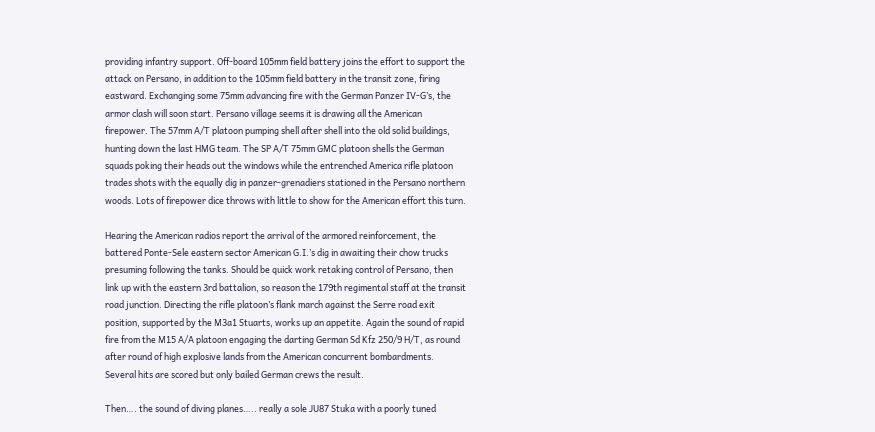providing infantry support. Off-board 105mm field battery joins the effort to support the attack on Persano, in addition to the 105mm field battery in the transit zone, firing eastward. Exchanging some 75mm advancing fire with the German Panzer IV-G’s, the armor clash will soon start. Persano village seems it is drawing all the American firepower. The 57mm A/T platoon pumping shell after shell into the old solid buildings, hunting down the last HMG team. The SP A/T 75mm GMC platoon shells the German squads poking their heads out the windows while the entrenched America rifle platoon trades shots with the equally dig in panzer-grenadiers stationed in the Persano northern woods. Lots of firepower dice throws with little to show for the American effort this turn.

Hearing the American radios report the arrival of the armored reinforcement, the battered Ponte-Sele eastern sector American G.I.’s dig in awaiting their chow trucks presuming following the tanks. Should be quick work retaking control of Persano, then link up with the eastern 3rd battalion, so reason the 179th regimental staff at the transit road junction. Directing the rifle platoon’s flank march against the Serre road exit position, supported by the M3a1 Stuarts, works up an appetite. Again the sound of rapid fire from the M15 A/A platoon engaging the darting German Sd Kfz 250/9 H/T, as round after round of high explosive lands from the American concurrent bombardments. Several hits are scored but only bailed German crews the result.

Then…. the sound of diving planes….. really a sole JU87 Stuka with a poorly tuned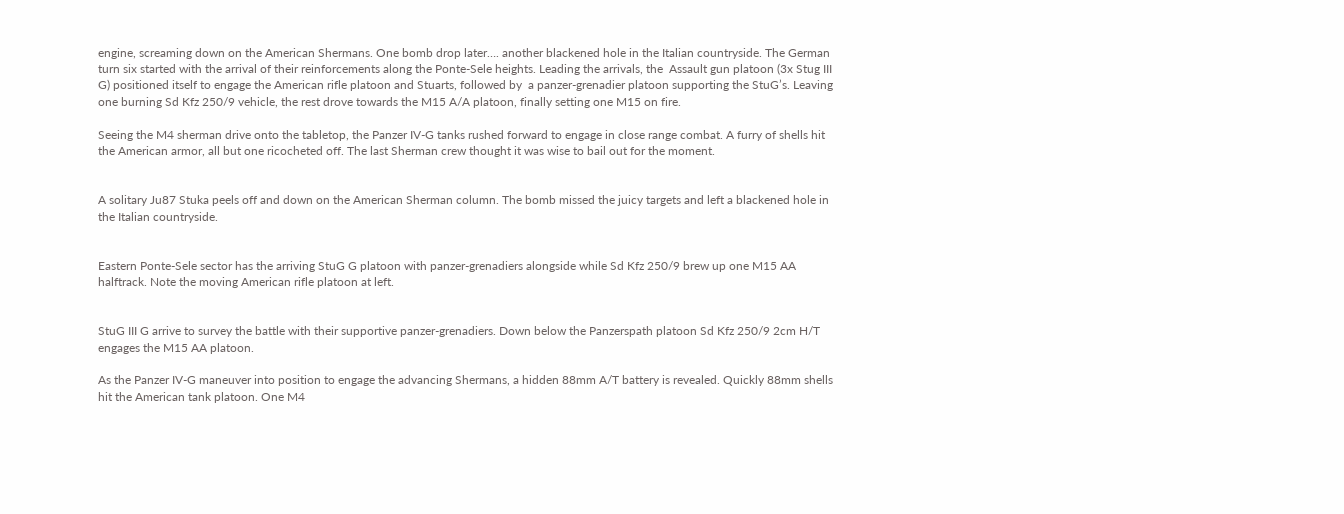engine, screaming down on the American Shermans. One bomb drop later…. another blackened hole in the Italian countryside. The German turn six started with the arrival of their reinforcements along the Ponte-Sele heights. Leading the arrivals, the  Assault gun platoon (3x Stug III G) positioned itself to engage the American rifle platoon and Stuarts, followed by  a panzer-grenadier platoon supporting the StuG’s. Leaving one burning Sd Kfz 250/9 vehicle, the rest drove towards the M15 A/A platoon, finally setting one M15 on fire.

Seeing the M4 sherman drive onto the tabletop, the Panzer IV-G tanks rushed forward to engage in close range combat. A furry of shells hit the American armor, all but one ricocheted off. The last Sherman crew thought it was wise to bail out for the moment.


A solitary Ju87 Stuka peels off and down on the American Sherman column. The bomb missed the juicy targets and left a blackened hole in the Italian countryside.


Eastern Ponte-Sele sector has the arriving StuG G platoon with panzer-grenadiers alongside while Sd Kfz 250/9 brew up one M15 AA halftrack. Note the moving American rifle platoon at left.


StuG III G arrive to survey the battle with their supportive panzer-grenadiers. Down below the Panzerspath platoon Sd Kfz 250/9 2cm H/T engages the M15 AA platoon.

As the Panzer IV-G maneuver into position to engage the advancing Shermans, a hidden 88mm A/T battery is revealed. Quickly 88mm shells hit the American tank platoon. One M4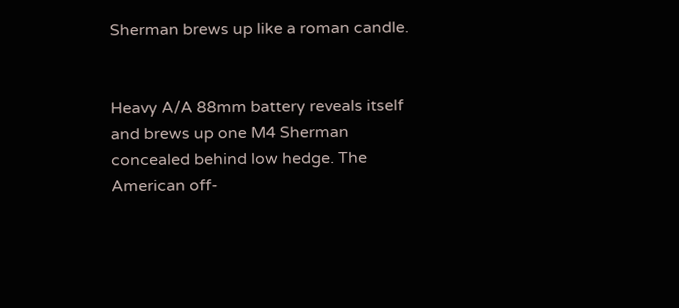Sherman brews up like a roman candle.


Heavy A/A 88mm battery reveals itself and brews up one M4 Sherman concealed behind low hedge. The American off-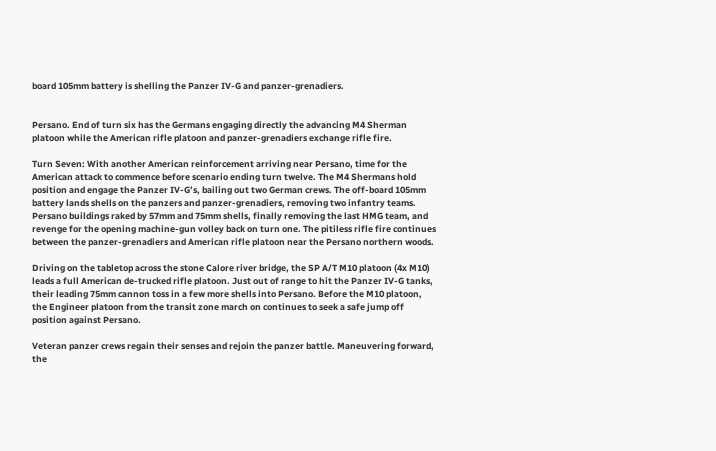board 105mm battery is shelling the Panzer IV-G and panzer-grenadiers.


Persano. End of turn six has the Germans engaging directly the advancing M4 Sherman platoon while the American rifle platoon and panzer-grenadiers exchange rifle fire.

Turn Seven: With another American reinforcement arriving near Persano, time for the American attack to commence before scenario ending turn twelve. The M4 Shermans hold position and engage the Panzer IV-G’s, bailing out two German crews. The off-board 105mm battery lands shells on the panzers and panzer-grenadiers, removing two infantry teams. Persano buildings raked by 57mm and 75mm shells, finally removing the last HMG team, and revenge for the opening machine-gun volley back on turn one. The pitiless rifle fire continues between the panzer-grenadiers and American rifle platoon near the Persano northern woods.

Driving on the tabletop across the stone Calore river bridge, the SP A/T M10 platoon (4x M10) leads a full American de-trucked rifle platoon. Just out of range to hit the Panzer IV-G tanks, their leading 75mm cannon toss in a few more shells into Persano. Before the M10 platoon, the Engineer platoon from the transit zone march on continues to seek a safe jump off position against Persano.

Veteran panzer crews regain their senses and rejoin the panzer battle. Maneuvering forward, the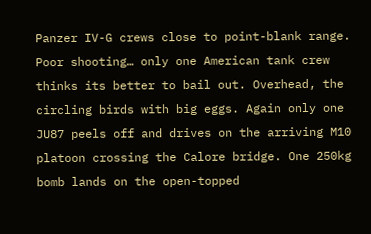Panzer IV-G crews close to point-blank range. Poor shooting… only one American tank crew thinks its better to bail out. Overhead, the circling birds with big eggs. Again only one JU87 peels off and drives on the arriving M10 platoon crossing the Calore bridge. One 250kg bomb lands on the open-topped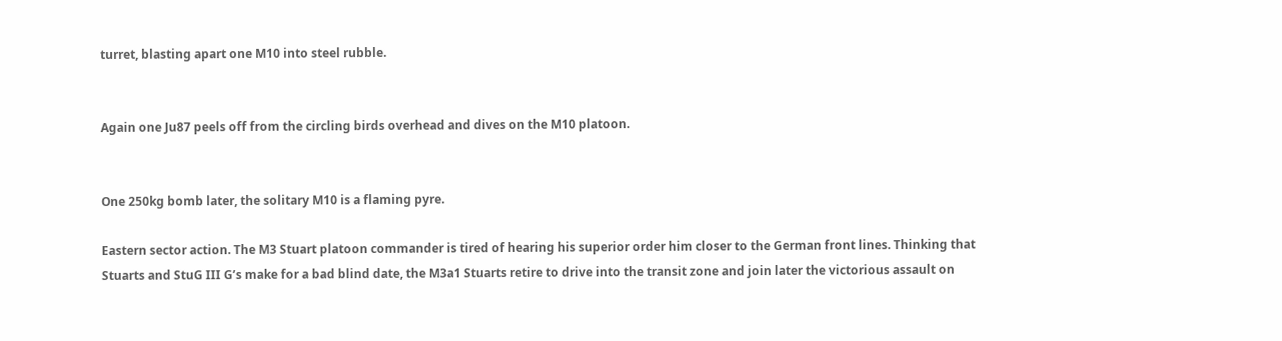turret, blasting apart one M10 into steel rubble.


Again one Ju87 peels off from the circling birds overhead and dives on the M10 platoon.


One 250kg bomb later, the solitary M10 is a flaming pyre.

Eastern sector action. The M3 Stuart platoon commander is tired of hearing his superior order him closer to the German front lines. Thinking that Stuarts and StuG III G’s make for a bad blind date, the M3a1 Stuarts retire to drive into the transit zone and join later the victorious assault on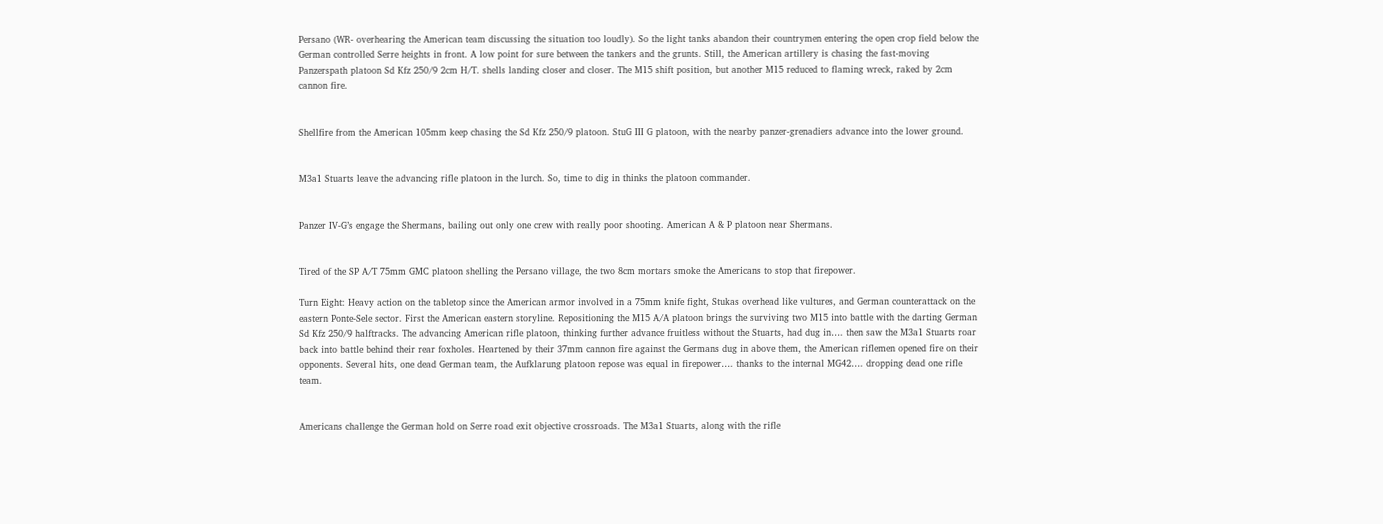Persano (WR- overhearing the American team discussing the situation too loudly). So the light tanks abandon their countrymen entering the open crop field below the German controlled Serre heights in front. A low point for sure between the tankers and the grunts. Still, the American artillery is chasing the fast-moving Panzerspath platoon Sd Kfz 250/9 2cm H/T. shells landing closer and closer. The M15 shift position, but another M15 reduced to flaming wreck, raked by 2cm cannon fire.


Shellfire from the American 105mm keep chasing the Sd Kfz 250/9 platoon. StuG III G platoon, with the nearby panzer-grenadiers advance into the lower ground.


M3a1 Stuarts leave the advancing rifle platoon in the lurch. So, time to dig in thinks the platoon commander.


Panzer IV-G’s engage the Shermans, bailing out only one crew with really poor shooting. American A & P platoon near Shermans.


Tired of the SP A/T 75mm GMC platoon shelling the Persano village, the two 8cm mortars smoke the Americans to stop that firepower.

Turn Eight: Heavy action on the tabletop since the American armor involved in a 75mm knife fight, Stukas overhead like vultures, and German counterattack on the eastern Ponte-Sele sector. First the American eastern storyline. Repositioning the M15 A/A platoon brings the surviving two M15 into battle with the darting German Sd Kfz 250/9 halftracks. The advancing American rifle platoon, thinking further advance fruitless without the Stuarts, had dug in…. then saw the M3a1 Stuarts roar back into battle behind their rear foxholes. Heartened by their 37mm cannon fire against the Germans dug in above them, the American riflemen opened fire on their opponents. Several hits, one dead German team, the Aufklarung platoon repose was equal in firepower…. thanks to the internal MG42…. dropping dead one rifle team.


Americans challenge the German hold on Serre road exit objective crossroads. The M3a1 Stuarts, along with the rifle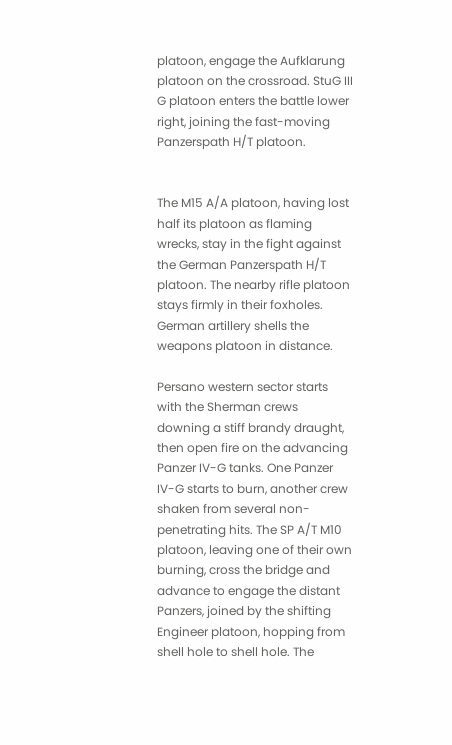platoon, engage the Aufklarung platoon on the crossroad. StuG III G platoon enters the battle lower right, joining the fast-moving Panzerspath H/T platoon.


The M15 A/A platoon, having lost half its platoon as flaming wrecks, stay in the fight against the German Panzerspath H/T platoon. The nearby rifle platoon stays firmly in their foxholes. German artillery shells the weapons platoon in distance.

Persano western sector starts with the Sherman crews downing a stiff brandy draught, then open fire on the advancing Panzer IV-G tanks. One Panzer IV-G starts to burn, another crew shaken from several non-penetrating hits. The SP A/T M10 platoon, leaving one of their own burning, cross the bridge and advance to engage the distant Panzers, joined by the shifting Engineer platoon, hopping from shell hole to shell hole. The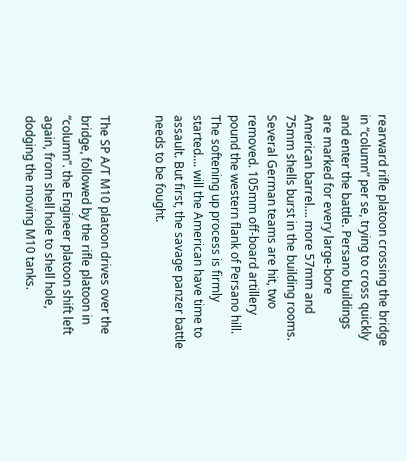rearward rifle platoon crossing the bridge in “column” per se, trying to cross quickly and enter the battle. Persano buildings are marked for every large-bore American barrel…. more 57mm and 75mm shells burst in the building rooms. Several German teams are hit, two removed. 105mm off-board artillery pound the western flank of Persano hill. The softening up process is firmly started…. will the American have time to assault. But first, the savage panzer battle needs to be fought.


The SP A/T M10 platoon drives over the bridge, followed by the rifle platoon in “column”. the Engineer platoon shift left again, from shell hole to shell hole, dodging the moving M10 tanks.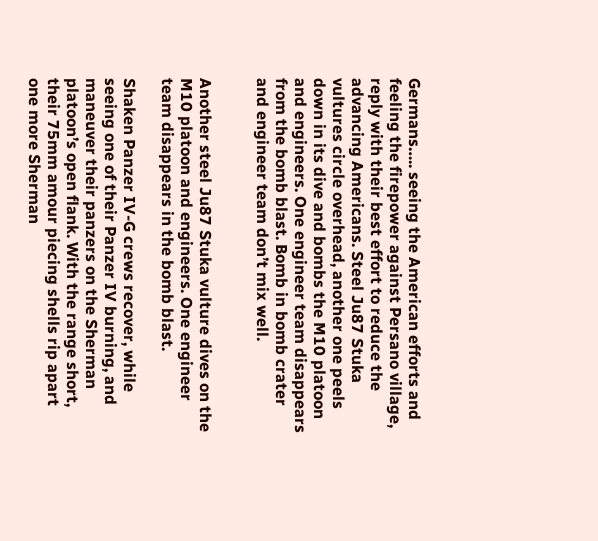Germans….. seeing the American efforts and feeling the firepower against Persano village, reply with their best effort to reduce the advancing Americans. Steel Ju87 Stuka vultures circle overhead, another one peels down in its dive and bombs the M10 platoon and engineers. One engineer team disappears from the bomb blast. Bomb in bomb crater and engineer team don’t mix well.


Another steel Ju87 Stuka vulture dives on the M10 platoon and engineers. One engineer team disappears in the bomb blast.

Shaken Panzer IV-G crews recover, while seeing one of their Panzer IV burning, and maneuver their panzers on the Sherman platoon’s open flank. With the range short, their 75mm amour piecing shells rip apart one more Sherman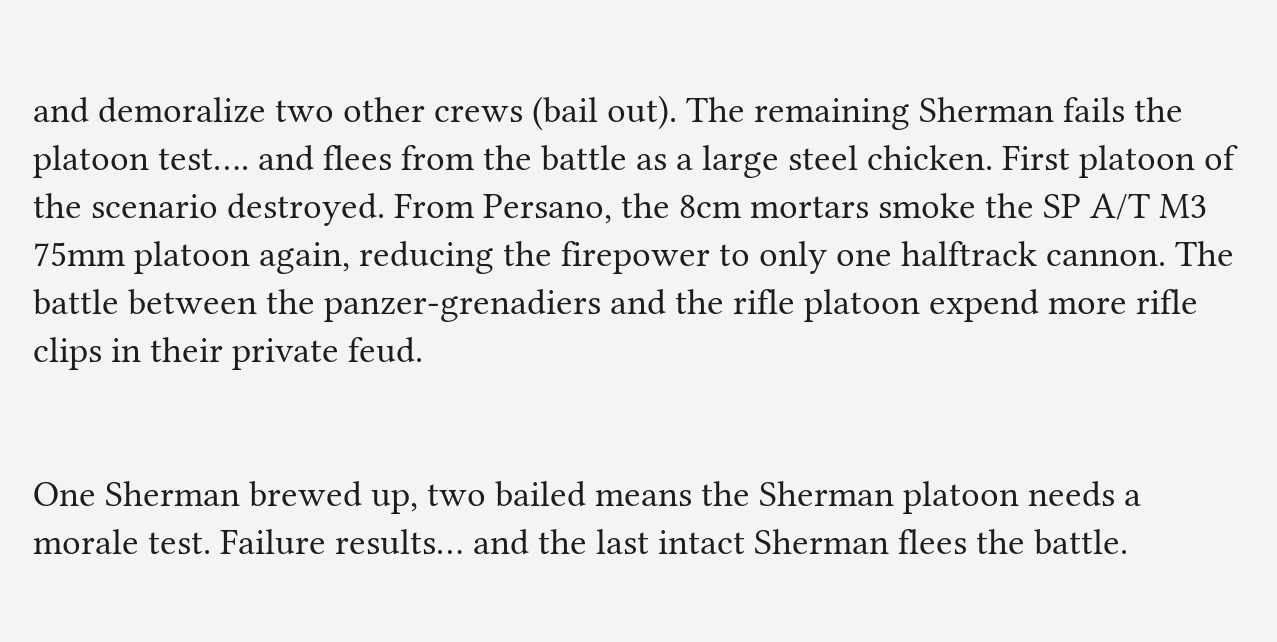and demoralize two other crews (bail out). The remaining Sherman fails the platoon test…. and flees from the battle as a large steel chicken. First platoon of the scenario destroyed. From Persano, the 8cm mortars smoke the SP A/T M3 75mm platoon again, reducing the firepower to only one halftrack cannon. The battle between the panzer-grenadiers and the rifle platoon expend more rifle clips in their private feud.


One Sherman brewed up, two bailed means the Sherman platoon needs a morale test. Failure results… and the last intact Sherman flees the battle.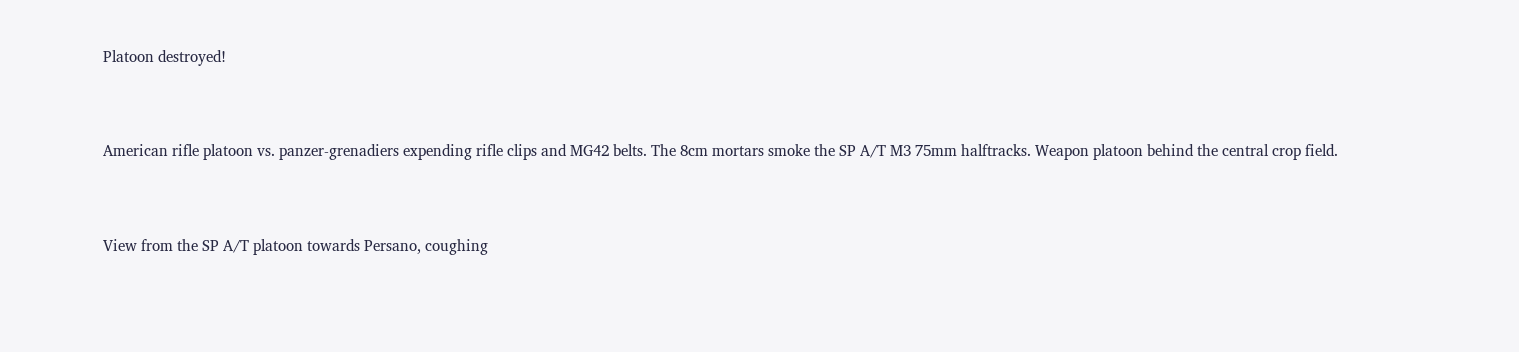Platoon destroyed!


American rifle platoon vs. panzer-grenadiers expending rifle clips and MG42 belts. The 8cm mortars smoke the SP A/T M3 75mm halftracks. Weapon platoon behind the central crop field.


View from the SP A/T platoon towards Persano, coughing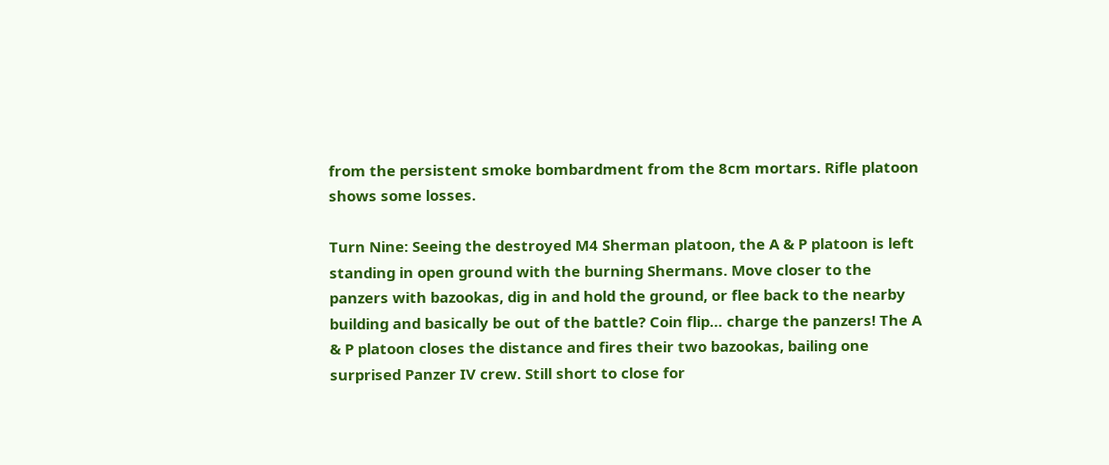from the persistent smoke bombardment from the 8cm mortars. Rifle platoon shows some losses.

Turn Nine: Seeing the destroyed M4 Sherman platoon, the A & P platoon is left standing in open ground with the burning Shermans. Move closer to the panzers with bazookas, dig in and hold the ground, or flee back to the nearby building and basically be out of the battle? Coin flip… charge the panzers! The A & P platoon closes the distance and fires their two bazookas, bailing one surprised Panzer IV crew. Still short to close for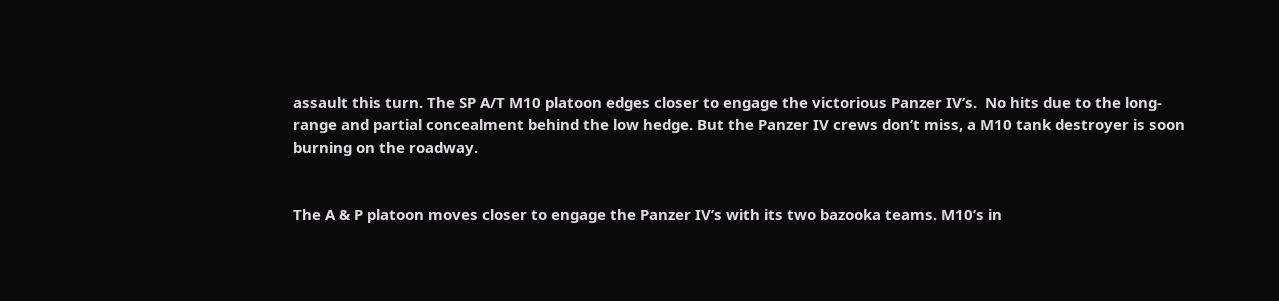assault this turn. The SP A/T M10 platoon edges closer to engage the victorious Panzer IV’s.  No hits due to the long-range and partial concealment behind the low hedge. But the Panzer IV crews don’t miss, a M10 tank destroyer is soon burning on the roadway.


The A & P platoon moves closer to engage the Panzer IV’s with its two bazooka teams. M10’s in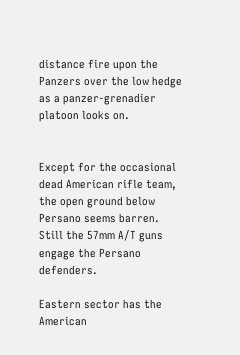distance fire upon the Panzers over the low hedge as a panzer-grenadier platoon looks on.


Except for the occasional dead American rifle team, the open ground below Persano seems barren. Still the 57mm A/T guns engage the Persano defenders.

Eastern sector has the American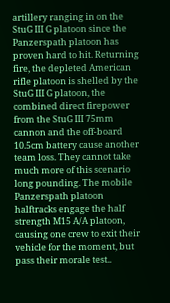artillery ranging in on the StuG III G platoon since the Panzerspath platoon has proven hard to hit. Returning fire, the depleted American rifle platoon is shelled by the StuG III G platoon, the combined direct firepower from the StuG III 75mm cannon and the off-board 10.5cm battery cause another team loss. They cannot take much more of this scenario long pounding. The mobile Panzerspath platoon halftracks engage the half strength M15 A/A platoon, causing one crew to exit their vehicle for the moment, but pass their morale test..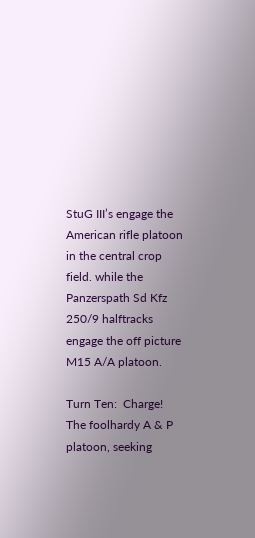StuG III’s engage the American rifle platoon in the central crop field. while the Panzerspath Sd Kfz 250/9 halftracks engage the off picture M15 A/A platoon.

Turn Ten:  Charge! The foolhardy A & P platoon, seeking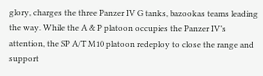glory, charges the three Panzer IV G tanks, bazookas teams leading the way. While the A & P platoon occupies the Panzer IV’s attention, the SP A/T M10 platoon redeploy to close the range and support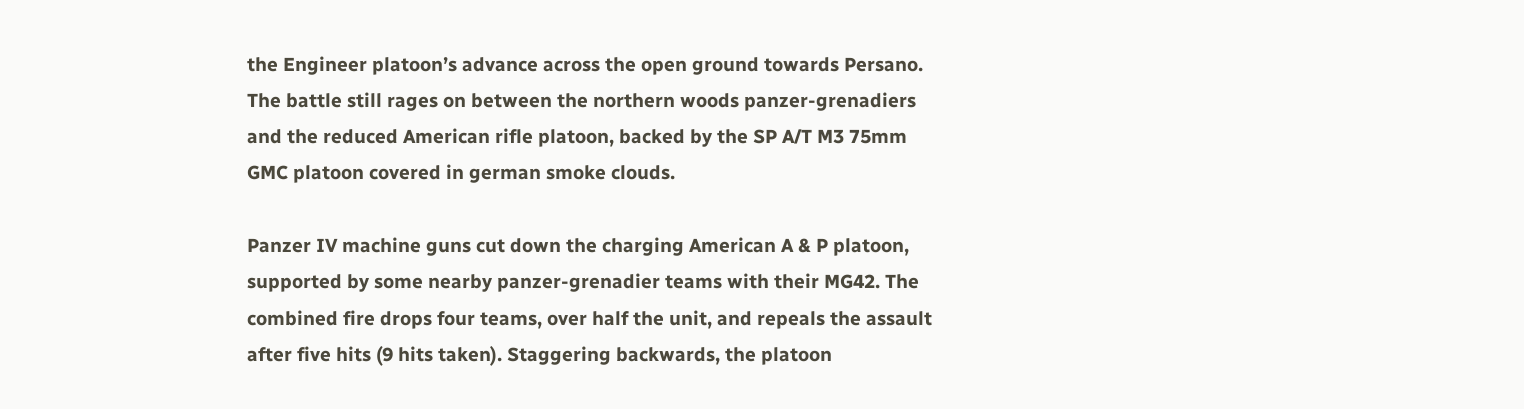the Engineer platoon’s advance across the open ground towards Persano. The battle still rages on between the northern woods panzer-grenadiers and the reduced American rifle platoon, backed by the SP A/T M3 75mm GMC platoon covered in german smoke clouds.

Panzer IV machine guns cut down the charging American A & P platoon, supported by some nearby panzer-grenadier teams with their MG42. The combined fire drops four teams, over half the unit, and repeals the assault after five hits (9 hits taken). Staggering backwards, the platoon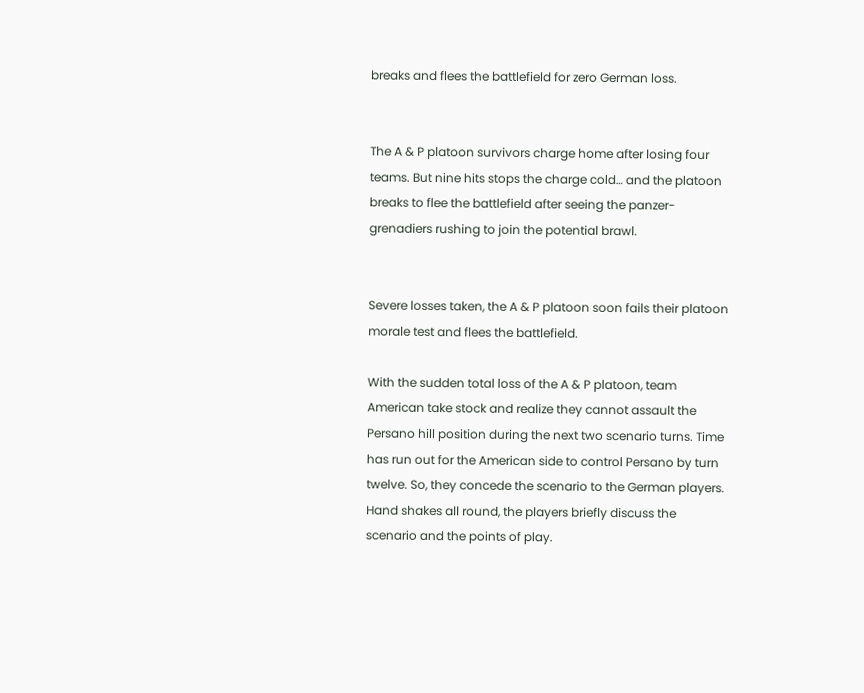breaks and flees the battlefield for zero German loss.


The A & P platoon survivors charge home after losing four teams. But nine hits stops the charge cold… and the platoon breaks to flee the battlefield after seeing the panzer-grenadiers rushing to join the potential brawl.


Severe losses taken, the A & P platoon soon fails their platoon morale test and flees the battlefield.

With the sudden total loss of the A & P platoon, team American take stock and realize they cannot assault the Persano hill position during the next two scenario turns. Time has run out for the American side to control Persano by turn twelve. So, they concede the scenario to the German players. Hand shakes all round, the players briefly discuss the scenario and the points of play.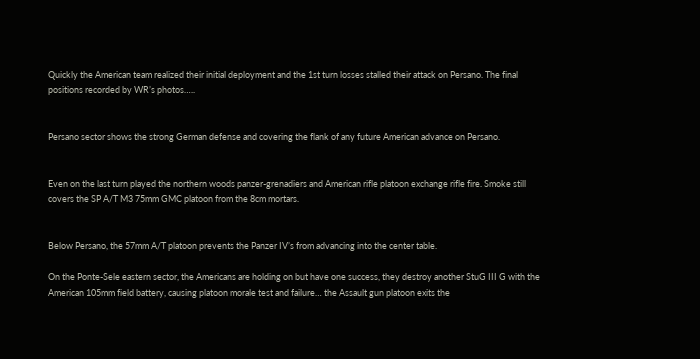Quickly the American team realized their initial deployment and the 1st turn losses stalled their attack on Persano. The final positions recorded by WR’s photos…..


Persano sector shows the strong German defense and covering the flank of any future American advance on Persano.


Even on the last turn played the northern woods panzer-grenadiers and American rifle platoon exchange rifle fire. Smoke still covers the SP A/T M3 75mm GMC platoon from the 8cm mortars.


Below Persano, the 57mm A/T platoon prevents the Panzer IV’s from advancing into the center table.

On the Ponte-Sele eastern sector, the Americans are holding on but have one success, they destroy another StuG III G with the American 105mm field battery, causing platoon morale test and failure… the Assault gun platoon exits the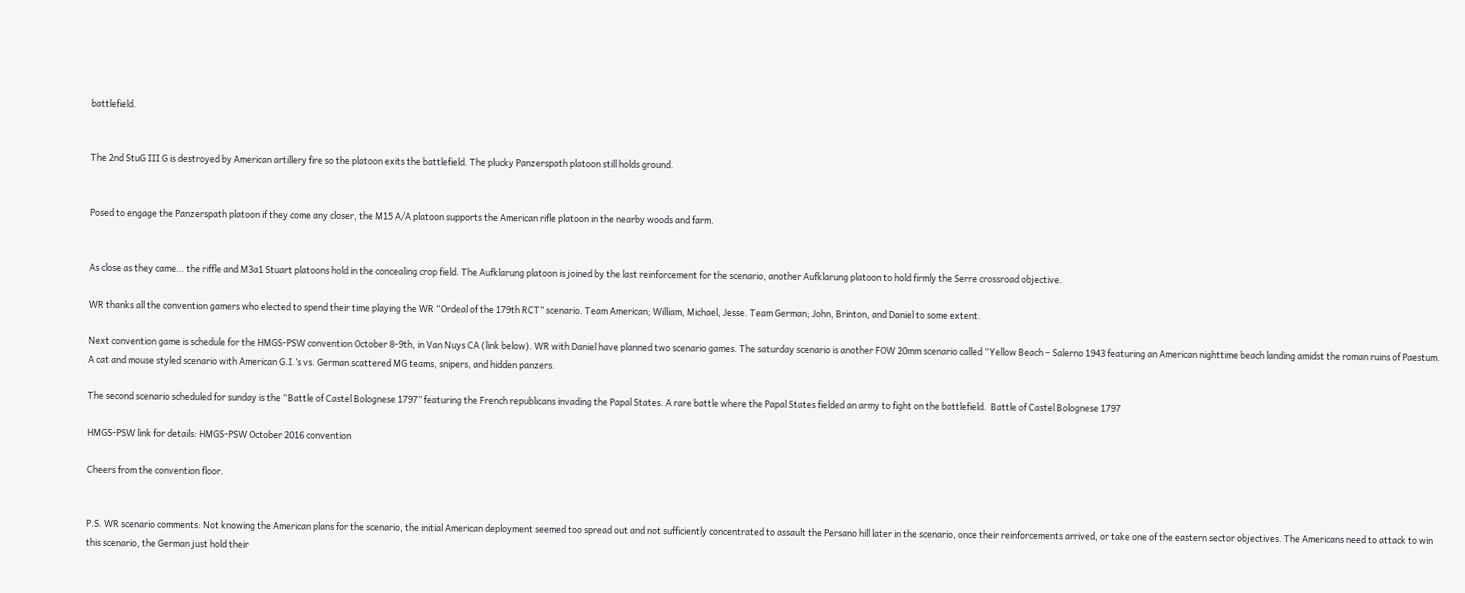battlefield.


The 2nd StuG III G is destroyed by American artillery fire so the platoon exits the battlefield. The plucky Panzerspath platoon still holds ground.


Posed to engage the Panzerspath platoon if they come any closer, the M15 A/A platoon supports the American rifle platoon in the nearby woods and farm.


As close as they came… the riffle and M3a1 Stuart platoons hold in the concealing crop field. The Aufklarung platoon is joined by the last reinforcement for the scenario, another Aufklarung platoon to hold firmly the Serre crossroad objective.

WR thanks all the convention gamers who elected to spend their time playing the WR “Ordeal of the 179th RCT” scenario. Team American; William, Michael, Jesse. Team German; John, Brinton, and Daniel to some extent.

Next convention game is schedule for the HMGS-PSW convention October 8-9th, in Van Nuys CA (link below). WR with Daniel have planned two scenario games. The saturday scenario is another FOW 20mm scenario called “Yellow Beach – Salerno 1943 featuring an American nighttime beach landing amidst the roman ruins of Paestum. A cat and mouse styled scenario with American G.I.’s vs. German scattered MG teams, snipers, and hidden panzers.

The second scenario scheduled for sunday is the “Battle of Castel Bolognese 1797” featuring the French republicans invading the Papal States. A rare battle where the Papal States fielded an army to fight on the battlefield.  Battle of Castel Bolognese 1797

HMGS-PSW link for details: HMGS-PSW October 2016 convention

Cheers from the convention floor.


P.S. WR scenario comments: Not knowing the American plans for the scenario, the initial American deployment seemed too spread out and not sufficiently concentrated to assault the Persano hill later in the scenario, once their reinforcements arrived, or take one of the eastern sector objectives. The Americans need to attack to win this scenario, the German just hold their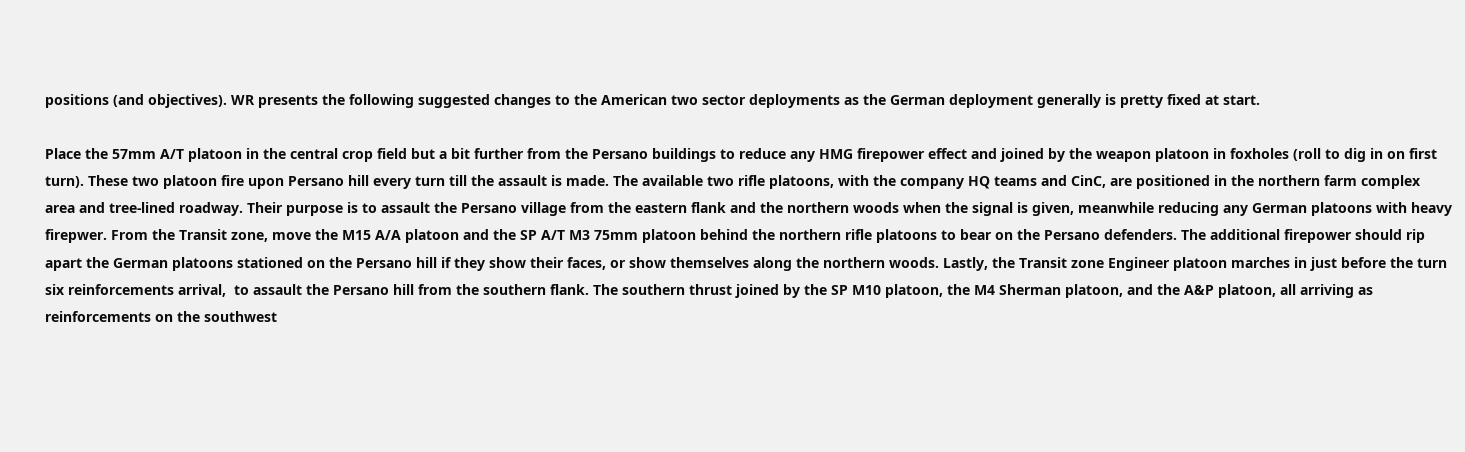positions (and objectives). WR presents the following suggested changes to the American two sector deployments as the German deployment generally is pretty fixed at start.

Place the 57mm A/T platoon in the central crop field but a bit further from the Persano buildings to reduce any HMG firepower effect and joined by the weapon platoon in foxholes (roll to dig in on first turn). These two platoon fire upon Persano hill every turn till the assault is made. The available two rifle platoons, with the company HQ teams and CinC, are positioned in the northern farm complex area and tree-lined roadway. Their purpose is to assault the Persano village from the eastern flank and the northern woods when the signal is given, meanwhile reducing any German platoons with heavy firepwer. From the Transit zone, move the M15 A/A platoon and the SP A/T M3 75mm platoon behind the northern rifle platoons to bear on the Persano defenders. The additional firepower should rip apart the German platoons stationed on the Persano hill if they show their faces, or show themselves along the northern woods. Lastly, the Transit zone Engineer platoon marches in just before the turn six reinforcements arrival,  to assault the Persano hill from the southern flank. The southern thrust joined by the SP M10 platoon, the M4 Sherman platoon, and the A&P platoon, all arriving as reinforcements on the southwest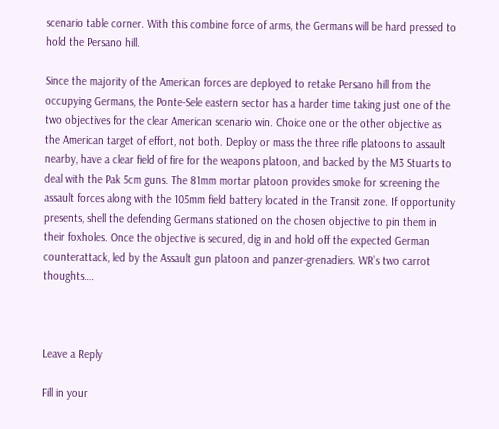scenario table corner. With this combine force of arms, the Germans will be hard pressed to hold the Persano hill.

Since the majority of the American forces are deployed to retake Persano hill from the occupying Germans, the Ponte-Sele eastern sector has a harder time taking just one of the two objectives for the clear American scenario win. Choice one or the other objective as the American target of effort, not both. Deploy or mass the three rifle platoons to assault nearby, have a clear field of fire for the weapons platoon, and backed by the M3 Stuarts to deal with the Pak 5cm guns. The 81mm mortar platoon provides smoke for screening the assault forces along with the 105mm field battery located in the Transit zone. If opportunity presents, shell the defending Germans stationed on the chosen objective to pin them in their foxholes. Once the objective is secured, dig in and hold off the expected German counterattack, led by the Assault gun platoon and panzer-grenadiers. WR’s two carrot thoughts….



Leave a Reply

Fill in your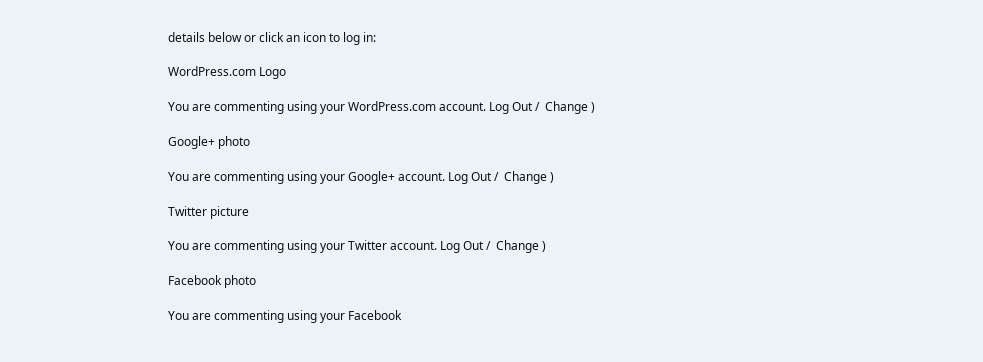details below or click an icon to log in:

WordPress.com Logo

You are commenting using your WordPress.com account. Log Out /  Change )

Google+ photo

You are commenting using your Google+ account. Log Out /  Change )

Twitter picture

You are commenting using your Twitter account. Log Out /  Change )

Facebook photo

You are commenting using your Facebook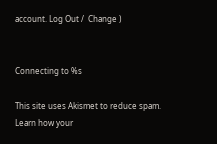account. Log Out /  Change )


Connecting to %s

This site uses Akismet to reduce spam. Learn how your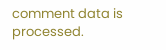comment data is processed.